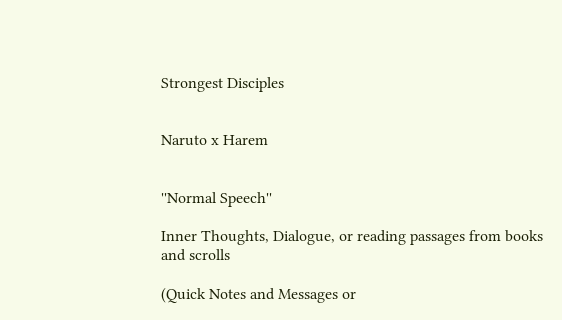Strongest Disciples


Naruto x Harem


''Normal Speech''

Inner Thoughts, Dialogue, or reading passages from books and scrolls

(Quick Notes and Messages or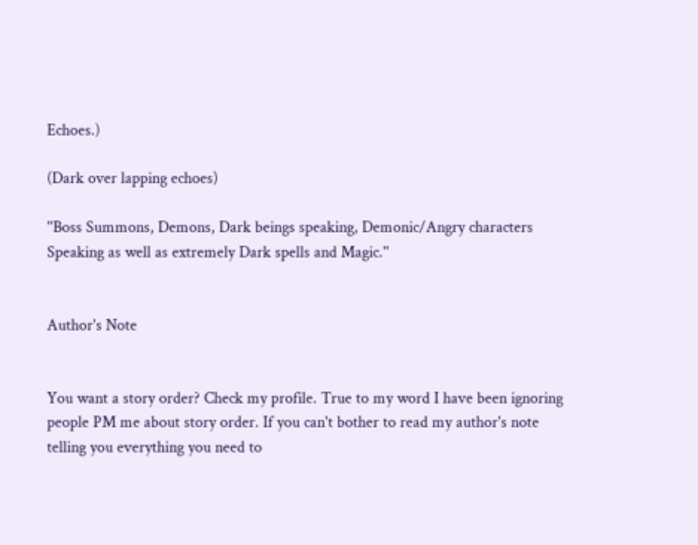Echoes.)

(Dark over lapping echoes)

''Boss Summons, Demons, Dark beings speaking, Demonic/Angry characters Speaking as well as extremely Dark spells and Magic.''


Author's Note


You want a story order? Check my profile. True to my word I have been ignoring people PM me about story order. If you can't bother to read my author's note telling you everything you need to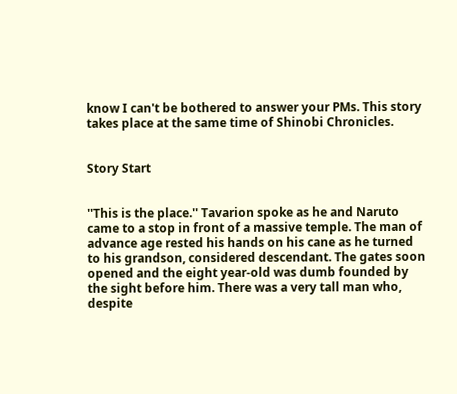know I can't be bothered to answer your PMs. This story takes place at the same time of Shinobi Chronicles.


Story Start


''This is the place.'' Tavarion spoke as he and Naruto came to a stop in front of a massive temple. The man of advance age rested his hands on his cane as he turned to his grandson, considered descendant. The gates soon opened and the eight year-old was dumb founded by the sight before him. There was a very tall man who, despite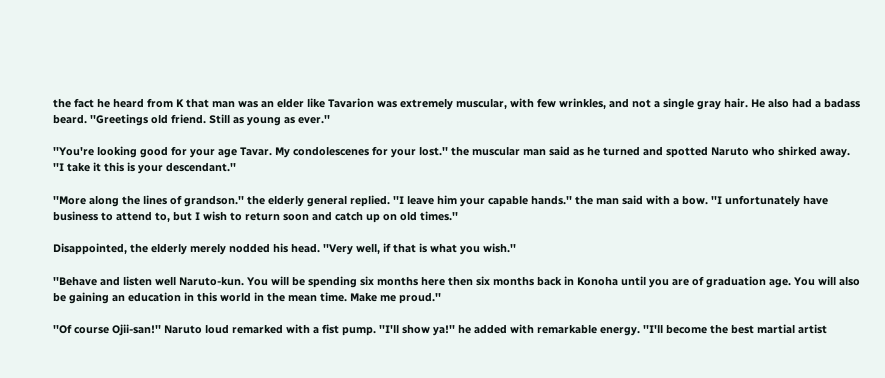the fact he heard from K that man was an elder like Tavarion was extremely muscular, with few wrinkles, and not a single gray hair. He also had a badass beard. ''Greetings old friend. Still as young as ever.''

''You're looking good for your age Tavar. My condolescenes for your lost.'' the muscular man said as he turned and spotted Naruto who shirked away. ''I take it this is your descendant.''

''More along the lines of grandson.'' the elderly general replied. ''I leave him your capable hands.'' the man said with a bow. ''I unfortunately have business to attend to, but I wish to return soon and catch up on old times.''

Disappointed, the elderly merely nodded his head. ''Very well, if that is what you wish.''

''Behave and listen well Naruto-kun. You will be spending six months here then six months back in Konoha until you are of graduation age. You will also be gaining an education in this world in the mean time. Make me proud.''

''Of course Ojii-san!'' Naruto loud remarked with a fist pump. ''I'll show ya!'' he added with remarkable energy. ''I'll become the best martial artist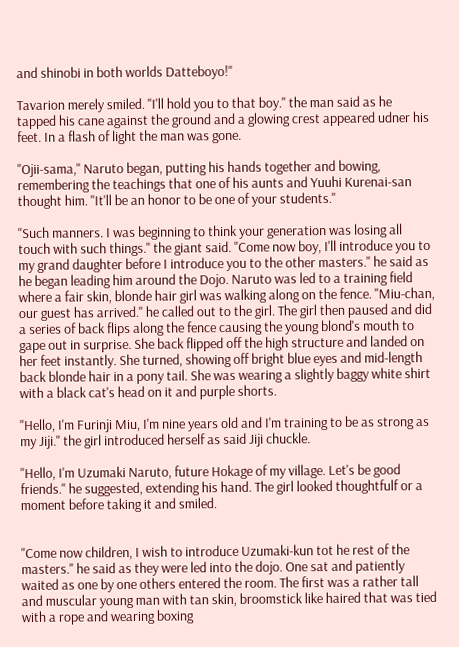and shinobi in both worlds Datteboyo!''

Tavarion merely smiled. ''I'll hold you to that boy.'' the man said as he tapped his cane against the ground and a glowing crest appeared udner his feet. In a flash of light the man was gone.

''Ojii-sama,'' Naruto began, putting his hands together and bowing, remembering the teachings that one of his aunts and Yuuhi Kurenai-san thought him. ''It'll be an honor to be one of your students.''

''Such manners. I was beginning to think your generation was losing all touch with such things.'' the giant said. ''Come now boy, I'll introduce you to my grand daughter before I introduce you to the other masters.'' he said as he began leading him around the Dojo. Naruto was led to a training field where a fair skin, blonde hair girl was walking along on the fence. ''Miu-chan, our guest has arrived.'' he called out to the girl. The girl then paused and did a series of back flips along the fence causing the young blond's mouth to gape out in surprise. She back flipped off the high structure and landed on her feet instantly. She turned, showing off bright blue eyes and mid-length back blonde hair in a pony tail. She was wearing a slightly baggy white shirt with a black cat's head on it and purple shorts.

''Hello, I'm Furinji Miu, I'm nine years old and I'm training to be as strong as my Jiji.'' the girl introduced herself as said Jiji chuckle.

''Hello, I'm Uzumaki Naruto, future Hokage of my village. Let's be good friends.'' he suggested, extending his hand. The girl looked thoughtfulf or a moment before taking it and smiled.


''Come now children, I wish to introduce Uzumaki-kun tot he rest of the masters.'' he said as they were led into the dojo. One sat and patiently waited as one by one others entered the room. The first was a rather tall and muscular young man with tan skin, broomstick like haired that was tied with a rope and wearing boxing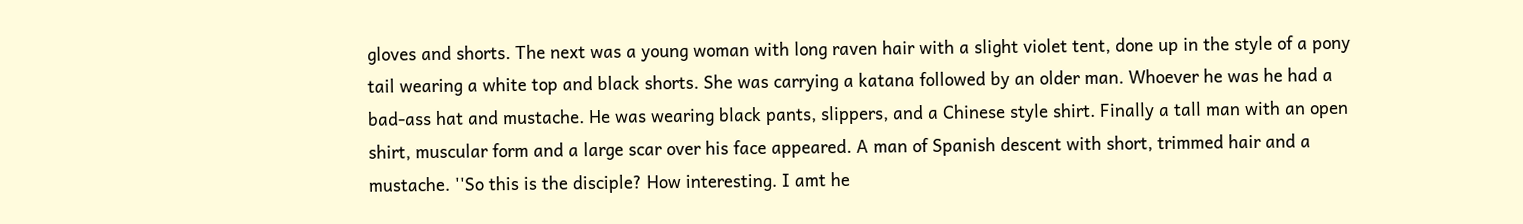gloves and shorts. The next was a young woman with long raven hair with a slight violet tent, done up in the style of a pony tail wearing a white top and black shorts. She was carrying a katana followed by an older man. Whoever he was he had a bad-ass hat and mustache. He was wearing black pants, slippers, and a Chinese style shirt. Finally a tall man with an open shirt, muscular form and a large scar over his face appeared. A man of Spanish descent with short, trimmed hair and a mustache. ''So this is the disciple? How interesting. I amt he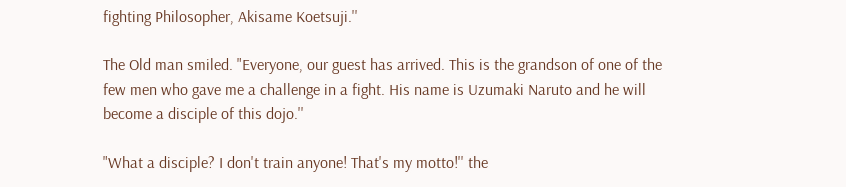fighting Philosopher, Akisame Koetsuji.''

The Old man smiled. "Everyone, our guest has arrived. This is the grandson of one of the few men who gave me a challenge in a fight. His name is Uzumaki Naruto and he will become a disciple of this dojo.''

"What a disciple? I don't train anyone! That's my motto!'' the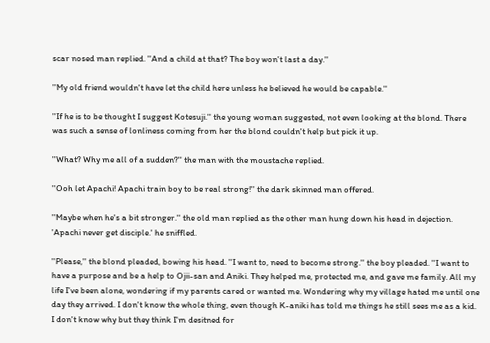scar nosed man replied. ''And a child at that? The boy won't last a day.''

''My old friend wouldn't have let the child here unless he believed he would be capable.''

''If he is to be thought I suggest Kotesuji.'' the young woman suggested, not even looking at the blond. There was such a sense of lonliness coming from her the blond couldn't help but pick it up.

''What? Why me all of a sudden?'' the man with the moustache replied.

''Ooh let Apachi! Apachi train boy to be real strong!'' the dark skinned man offered.

''Maybe when he's a bit stronger.'' the old man replied as the other man hung down his head in dejection. 'Apachi never get disciple.' he sniffled.

''Please,'' the blond pleaded, bowing his head. ''I want to, need to become strong.'' the boy pleaded. ''I want to have a purpose and be a help to Ojii-san and Aniki. They helped me, protected me, and gave me family. All my life I've been alone, wondering if my parents cared or wanted me. Wondering why my village hated me until one day they arrived. I don't know the whole thing, even though K-aniki has told me things he still sees me as a kid. I don't know why but they think I'm desitned for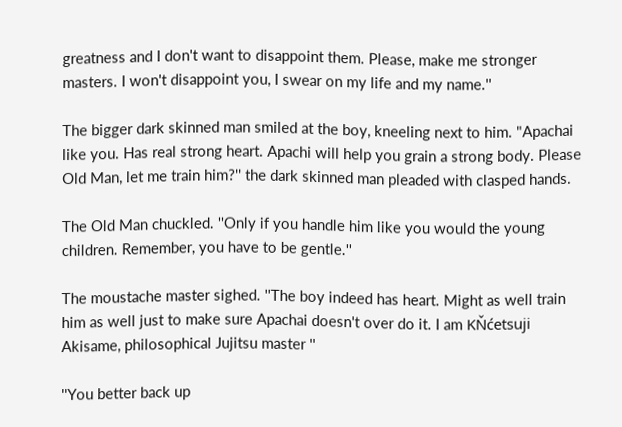greatness and I don't want to disappoint them. Please, make me stronger masters. I won't disappoint you, I swear on my life and my name.''

The bigger dark skinned man smiled at the boy, kneeling next to him. "Apachai like you. Has real strong heart. Apachi will help you grain a strong body. Please Old Man, let me train him?'' the dark skinned man pleaded with clasped hands.

The Old Man chuckled. ''Only if you handle him like you would the young children. Remember, you have to be gentle.''

The moustache master sighed. ''The boy indeed has heart. Might as well train him as well just to make sure Apachai doesn't over do it. I am KŇćetsuji Akisame, philosophical Jujitsu master ''

''You better back up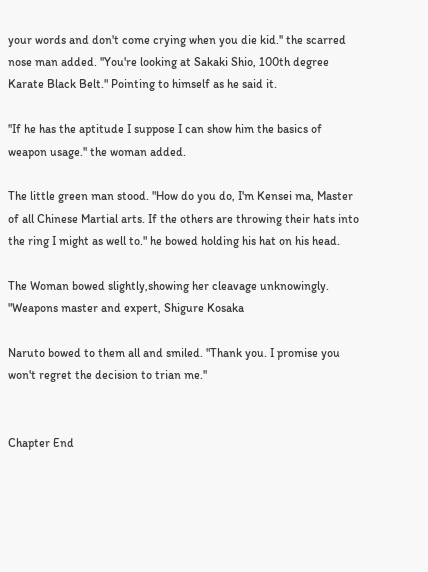your words and don't come crying when you die kid.'' the scarred nose man added. ''You're looking at Sakaki Shio, 100th degree Karate Black Belt." Pointing to himself as he said it.

''If he has the aptitude I suppose I can show him the basics of weapon usage.'' the woman added.

The little green man stood. "How do you do, I'm Kensei ma, Master of all Chinese Martial arts. If the others are throwing their hats into the ring I might as well to." he bowed holding his hat on his head.

The Woman bowed slightly,showing her cleavage unknowingly. "Weapons master and expert, Shigure Kosaka

Naruto bowed to them all and smiled. "Thank you. I promise you won't regret the decision to trian me.''


Chapter End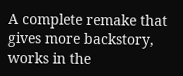A complete remake that gives more backstory, works in the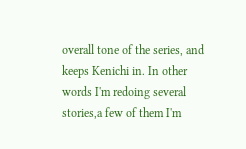overall tone of the series, and keeps Kenichi in. In other words I'm redoing several stories,a few of them I'm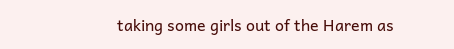taking some girls out of the Harem as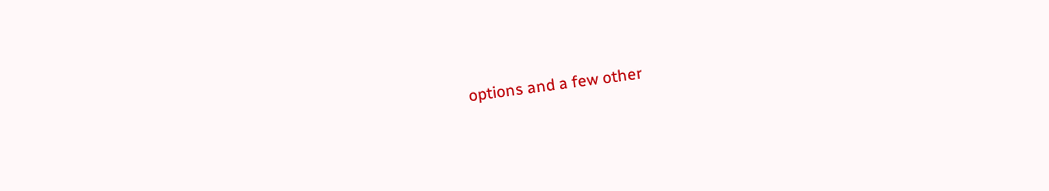options and a few other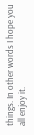things. In other words I hope you all enjoy it.